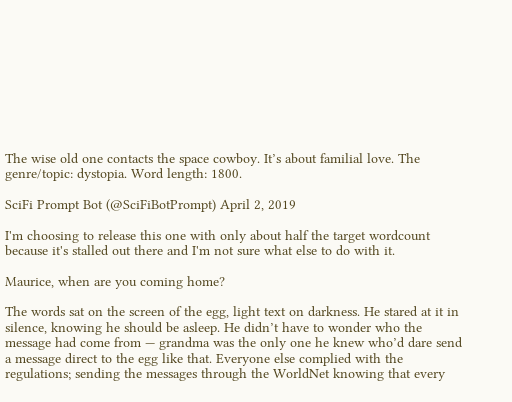The wise old one contacts the space cowboy. It’s about familial love. The genre/topic: dystopia. Word length: 1800.

SciFi Prompt Bot (@SciFiBotPrompt) April 2, 2019

I'm choosing to release this one with only about half the target wordcount because it's stalled out there and I'm not sure what else to do with it.

Maurice, when are you coming home?

The words sat on the screen of the egg, light text on darkness. He stared at it in silence, knowing he should be asleep. He didn’t have to wonder who the message had come from — grandma was the only one he knew who’d dare send a message direct to the egg like that. Everyone else complied with the regulations; sending the messages through the WorldNet knowing that every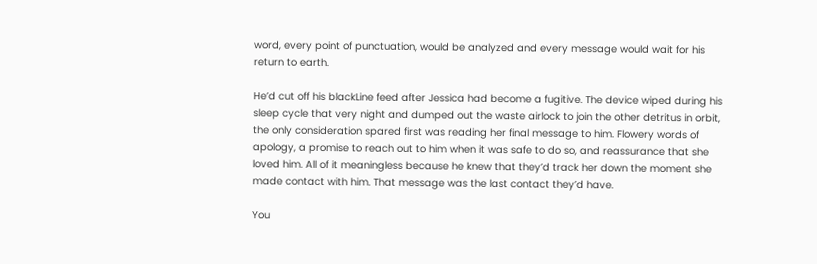word, every point of punctuation, would be analyzed and every message would wait for his return to earth.

He’d cut off his blackLine feed after Jessica had become a fugitive. The device wiped during his sleep cycle that very night and dumped out the waste airlock to join the other detritus in orbit, the only consideration spared first was reading her final message to him. Flowery words of apology, a promise to reach out to him when it was safe to do so, and reassurance that she loved him. All of it meaningless because he knew that they’d track her down the moment she made contact with him. That message was the last contact they’d have.

You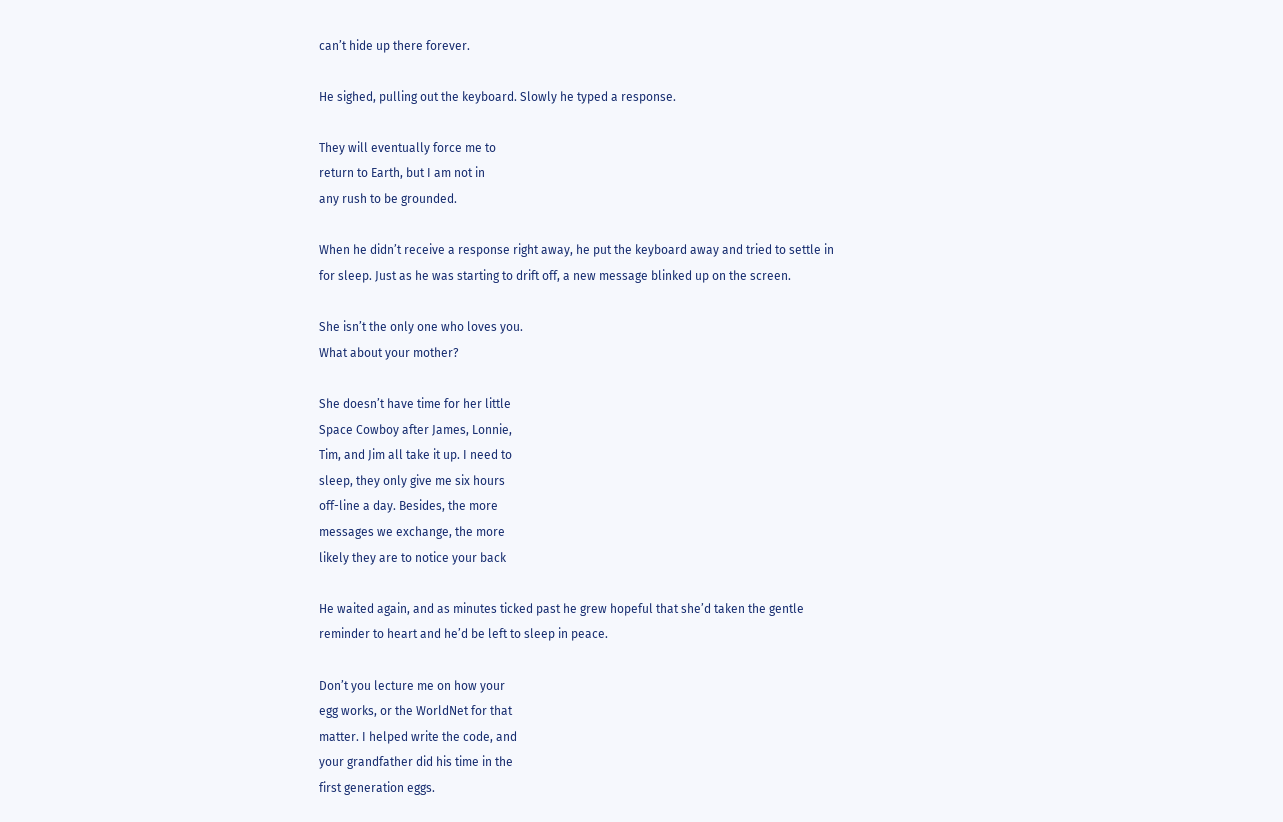can’t hide up there forever.

He sighed, pulling out the keyboard. Slowly he typed a response.

They will eventually force me to
return to Earth, but I am not in
any rush to be grounded.

When he didn’t receive a response right away, he put the keyboard away and tried to settle in for sleep. Just as he was starting to drift off, a new message blinked up on the screen.

She isn’t the only one who loves you.
What about your mother?

She doesn’t have time for her little
Space Cowboy after James, Lonnie,
Tim, and Jim all take it up. I need to
sleep, they only give me six hours
off-line a day. Besides, the more
messages we exchange, the more
likely they are to notice your back

He waited again, and as minutes ticked past he grew hopeful that she’d taken the gentle reminder to heart and he’d be left to sleep in peace.

Don’t you lecture me on how your
egg works, or the WorldNet for that
matter. I helped write the code, and
your grandfather did his time in the
first generation eggs.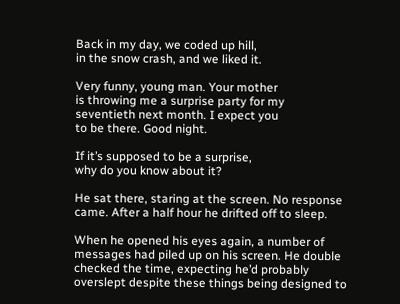Back in my day, we coded up hill,
in the snow crash, and we liked it.

Very funny, young man. Your mother
is throwing me a surprise party for my
seventieth next month. I expect you
to be there. Good night.

If it’s supposed to be a surprise,
why do you know about it?

He sat there, staring at the screen. No response came. After a half hour he drifted off to sleep.

When he opened his eyes again, a number of messages had piled up on his screen. He double checked the time, expecting he’d probably overslept despite these things being designed to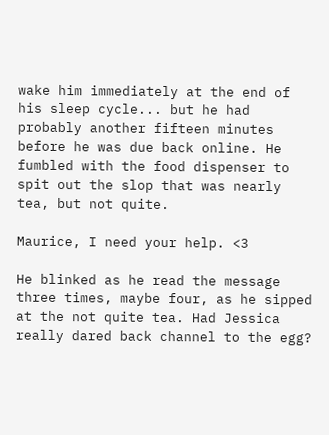wake him immediately at the end of his sleep cycle... but he had probably another fifteen minutes before he was due back online. He fumbled with the food dispenser to spit out the slop that was nearly tea, but not quite.

Maurice, I need your help. <3

He blinked as he read the message three times, maybe four, as he sipped at the not quite tea. Had Jessica really dared back channel to the egg?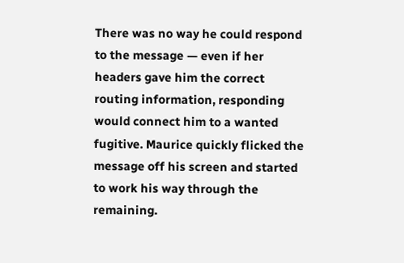There was no way he could respond to the message — even if her headers gave him the correct routing information, responding would connect him to a wanted fugitive. Maurice quickly flicked the message off his screen and started to work his way through the remaining.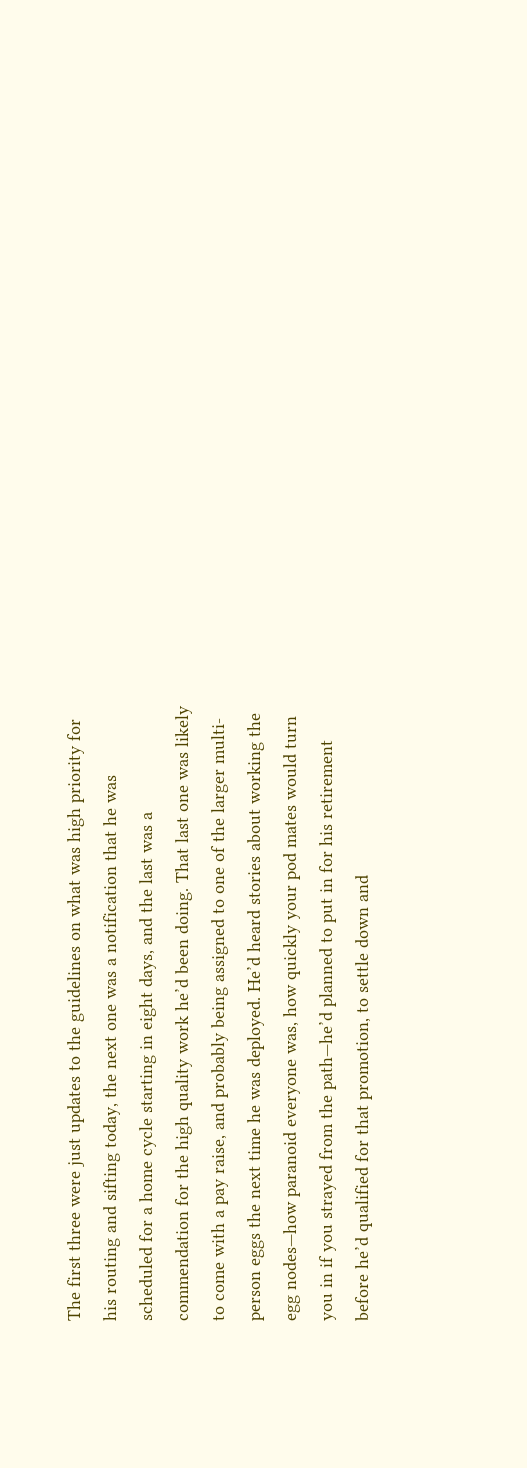The first three were just updates to the guidelines on what was high priority for his routing and sifting today, the next one was a notification that he was scheduled for a home cycle starting in eight days, and the last was a commendation for the high quality work he’d been doing. That last one was likely to come with a pay raise, and probably being assigned to one of the larger multi-person eggs the next time he was deployed. He’d heard stories about working the egg nodes—how paranoid everyone was, how quickly your pod mates would turn you in if you strayed from the path—he’d planned to put in for his retirement before he’d qualified for that promotion, to settle down and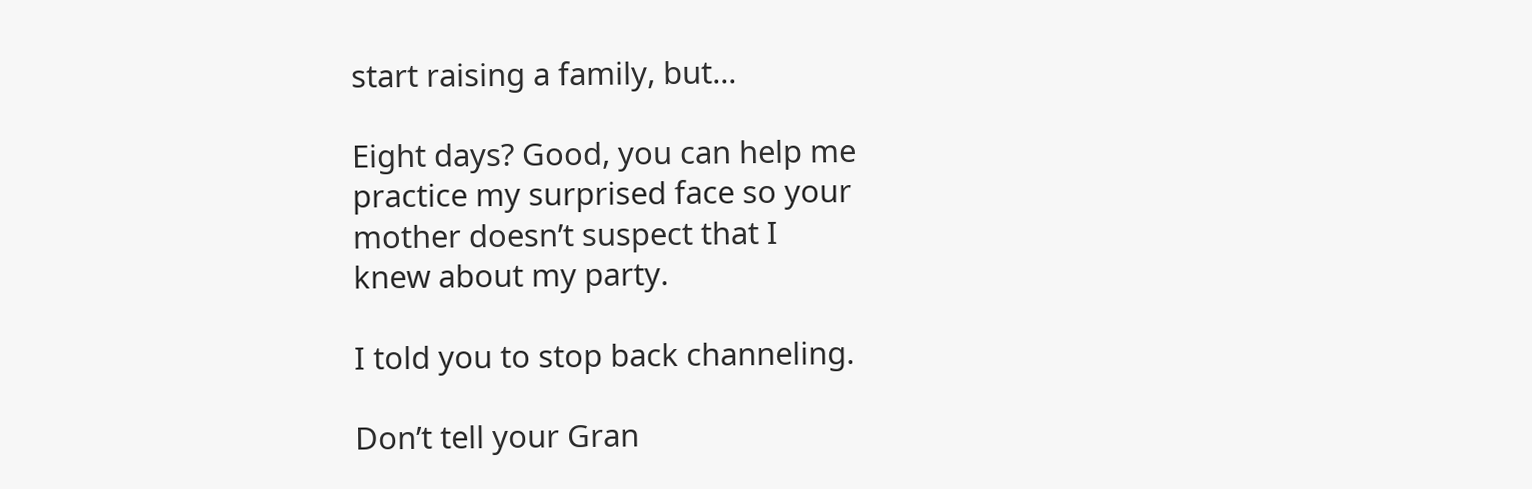start raising a family, but...

Eight days? Good, you can help me
practice my surprised face so your
mother doesn’t suspect that I
knew about my party.

I told you to stop back channeling.

Don’t tell your Gran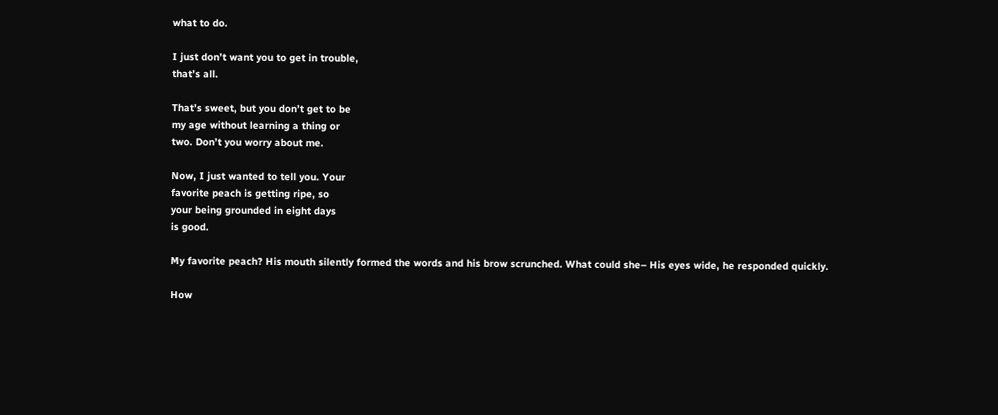what to do.

I just don’t want you to get in trouble,
that’s all.

That’s sweet, but you don’t get to be
my age without learning a thing or
two. Don’t you worry about me.

Now, I just wanted to tell you. Your
favorite peach is getting ripe, so
your being grounded in eight days
is good.

My favorite peach? His mouth silently formed the words and his brow scrunched. What could she– His eyes wide, he responded quickly.

How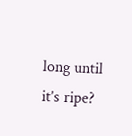long until it’s ripe?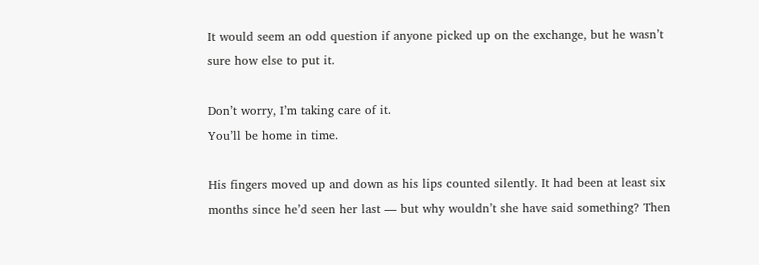It would seem an odd question if anyone picked up on the exchange, but he wasn’t sure how else to put it.

Don’t worry, I’m taking care of it.
You’ll be home in time.

His fingers moved up and down as his lips counted silently. It had been at least six months since he’d seen her last — but why wouldn’t she have said something? Then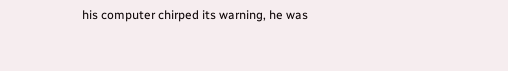his computer chirped its warning, he was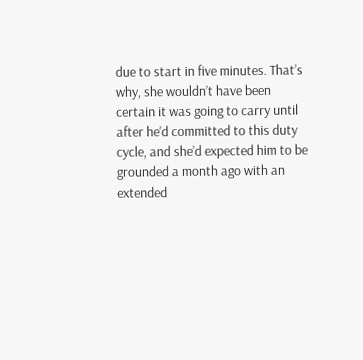due to start in five minutes. That’s why, she wouldn’t have been certain it was going to carry until after he’d committed to this duty cycle, and she’d expected him to be grounded a month ago with an extended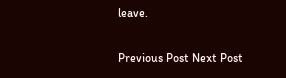leave.

Previous Post Next Post